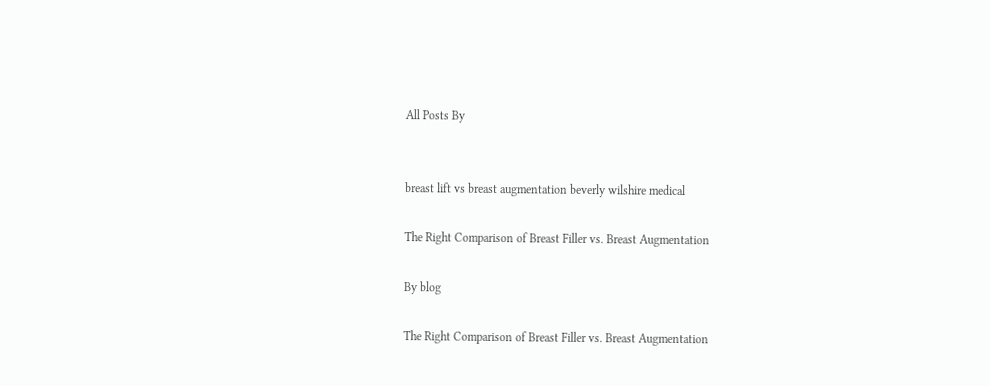All Posts By


breast lift vs breast augmentation beverly wilshire medical

The Right Comparison of Breast Filler vs. Breast Augmentation

By blog

The Right Comparison of Breast Filler vs. Breast Augmentation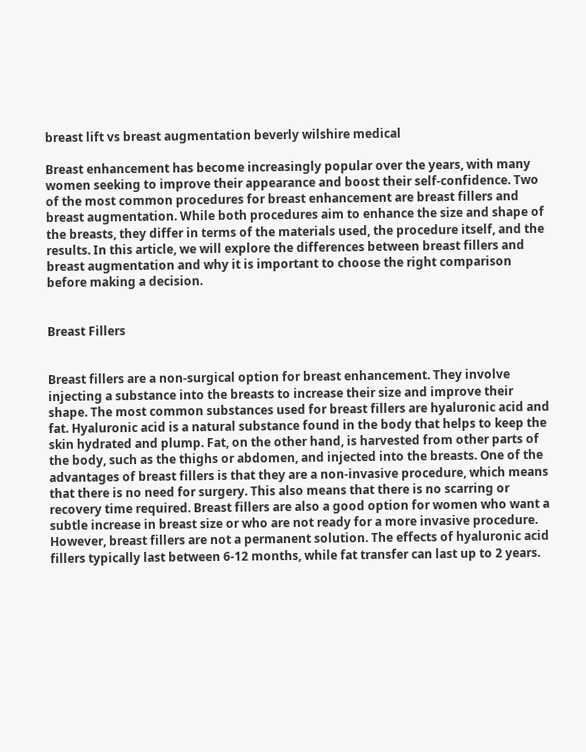breast lift vs breast augmentation beverly wilshire medical

Breast enhancement has become increasingly popular over the years, with many women seeking to improve their appearance and boost their self-confidence. Two of the most common procedures for breast enhancement are breast fillers and breast augmentation. While both procedures aim to enhance the size and shape of the breasts, they differ in terms of the materials used, the procedure itself, and the results. In this article, we will explore the differences between breast fillers and breast augmentation and why it is important to choose the right comparison before making a decision.


Breast Fillers


Breast fillers are a non-surgical option for breast enhancement. They involve injecting a substance into the breasts to increase their size and improve their shape. The most common substances used for breast fillers are hyaluronic acid and fat. Hyaluronic acid is a natural substance found in the body that helps to keep the skin hydrated and plump. Fat, on the other hand, is harvested from other parts of the body, such as the thighs or abdomen, and injected into the breasts. One of the advantages of breast fillers is that they are a non-invasive procedure, which means that there is no need for surgery. This also means that there is no scarring or recovery time required. Breast fillers are also a good option for women who want a subtle increase in breast size or who are not ready for a more invasive procedure. However, breast fillers are not a permanent solution. The effects of hyaluronic acid fillers typically last between 6-12 months, while fat transfer can last up to 2 years.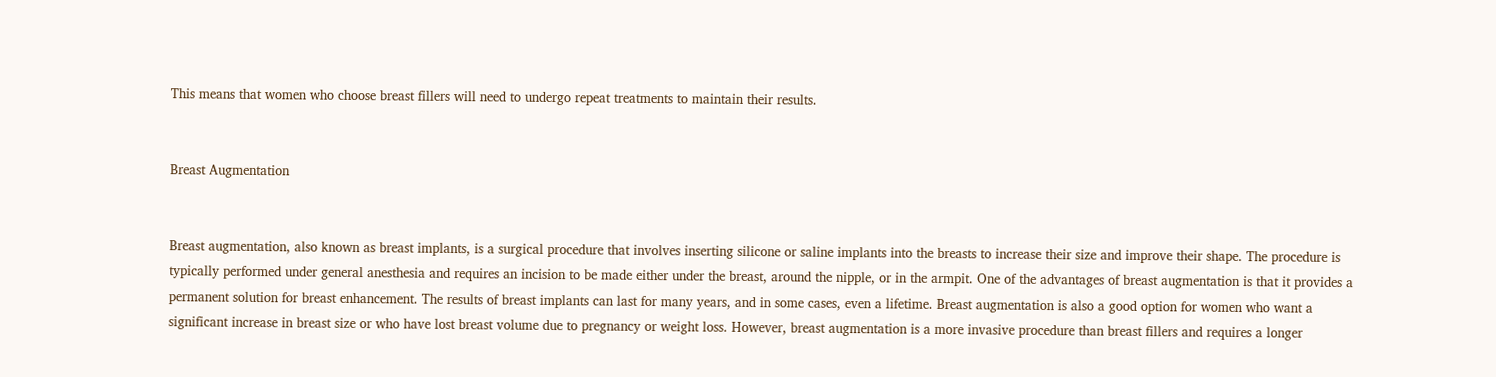This means that women who choose breast fillers will need to undergo repeat treatments to maintain their results.


Breast Augmentation


Breast augmentation, also known as breast implants, is a surgical procedure that involves inserting silicone or saline implants into the breasts to increase their size and improve their shape. The procedure is typically performed under general anesthesia and requires an incision to be made either under the breast, around the nipple, or in the armpit. One of the advantages of breast augmentation is that it provides a permanent solution for breast enhancement. The results of breast implants can last for many years, and in some cases, even a lifetime. Breast augmentation is also a good option for women who want a significant increase in breast size or who have lost breast volume due to pregnancy or weight loss. However, breast augmentation is a more invasive procedure than breast fillers and requires a longer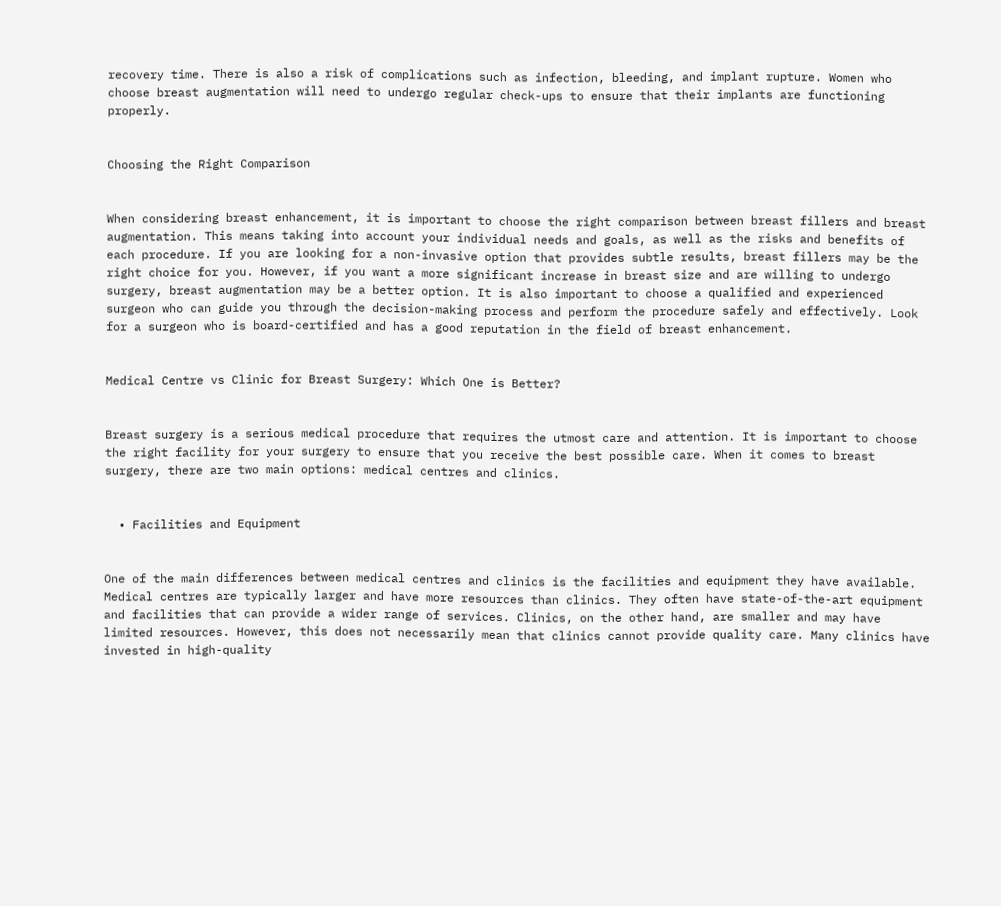recovery time. There is also a risk of complications such as infection, bleeding, and implant rupture. Women who choose breast augmentation will need to undergo regular check-ups to ensure that their implants are functioning properly.


Choosing the Right Comparison


When considering breast enhancement, it is important to choose the right comparison between breast fillers and breast augmentation. This means taking into account your individual needs and goals, as well as the risks and benefits of each procedure. If you are looking for a non-invasive option that provides subtle results, breast fillers may be the right choice for you. However, if you want a more significant increase in breast size and are willing to undergo surgery, breast augmentation may be a better option. It is also important to choose a qualified and experienced surgeon who can guide you through the decision-making process and perform the procedure safely and effectively. Look for a surgeon who is board-certified and has a good reputation in the field of breast enhancement.


Medical Centre vs Clinic for Breast Surgery: Which One is Better?


Breast surgery is a serious medical procedure that requires the utmost care and attention. It is important to choose the right facility for your surgery to ensure that you receive the best possible care. When it comes to breast surgery, there are two main options: medical centres and clinics.


  • Facilities and Equipment


One of the main differences between medical centres and clinics is the facilities and equipment they have available. Medical centres are typically larger and have more resources than clinics. They often have state-of-the-art equipment and facilities that can provide a wider range of services. Clinics, on the other hand, are smaller and may have limited resources. However, this does not necessarily mean that clinics cannot provide quality care. Many clinics have invested in high-quality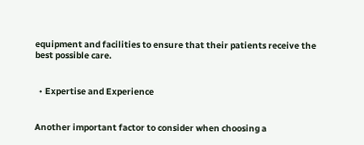equipment and facilities to ensure that their patients receive the best possible care.


  • Expertise and Experience


Another important factor to consider when choosing a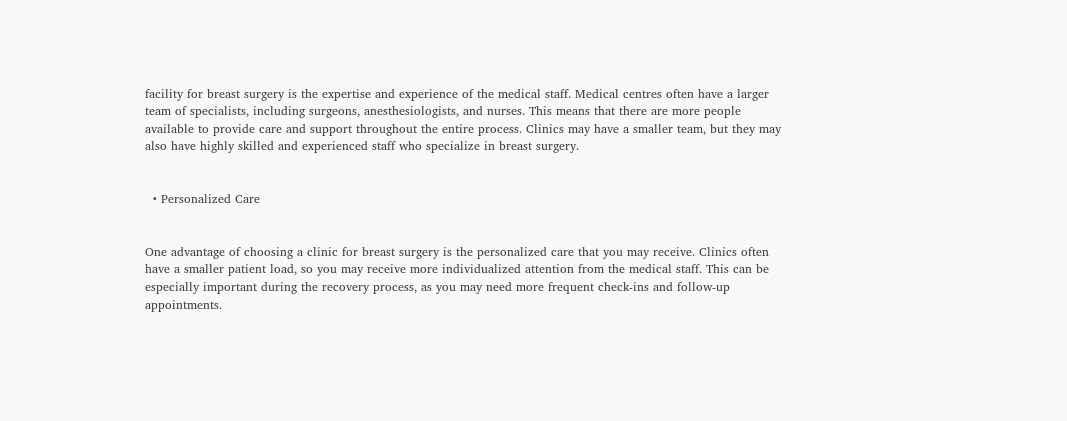facility for breast surgery is the expertise and experience of the medical staff. Medical centres often have a larger team of specialists, including surgeons, anesthesiologists, and nurses. This means that there are more people available to provide care and support throughout the entire process. Clinics may have a smaller team, but they may also have highly skilled and experienced staff who specialize in breast surgery.


  • Personalized Care


One advantage of choosing a clinic for breast surgery is the personalized care that you may receive. Clinics often have a smaller patient load, so you may receive more individualized attention from the medical staff. This can be especially important during the recovery process, as you may need more frequent check-ins and follow-up appointments.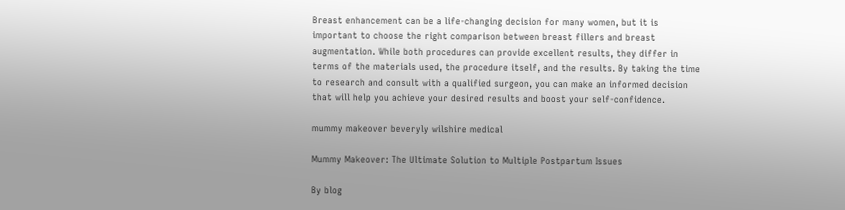Breast enhancement can be a life-changing decision for many women, but it is important to choose the right comparison between breast fillers and breast augmentation. While both procedures can provide excellent results, they differ in terms of the materials used, the procedure itself, and the results. By taking the time to research and consult with a qualified surgeon, you can make an informed decision that will help you achieve your desired results and boost your self-confidence.

mummy makeover beveryly wilshire medical

Mummy Makeover: The Ultimate Solution to Multiple Postpartum Issues

By blog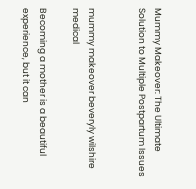Mummy Makeover: The Ultimate Solution to Multiple Postpartum Issues


mummy makeover beveryly wilshire medical

Becoming a mother is a beautiful experience, but it can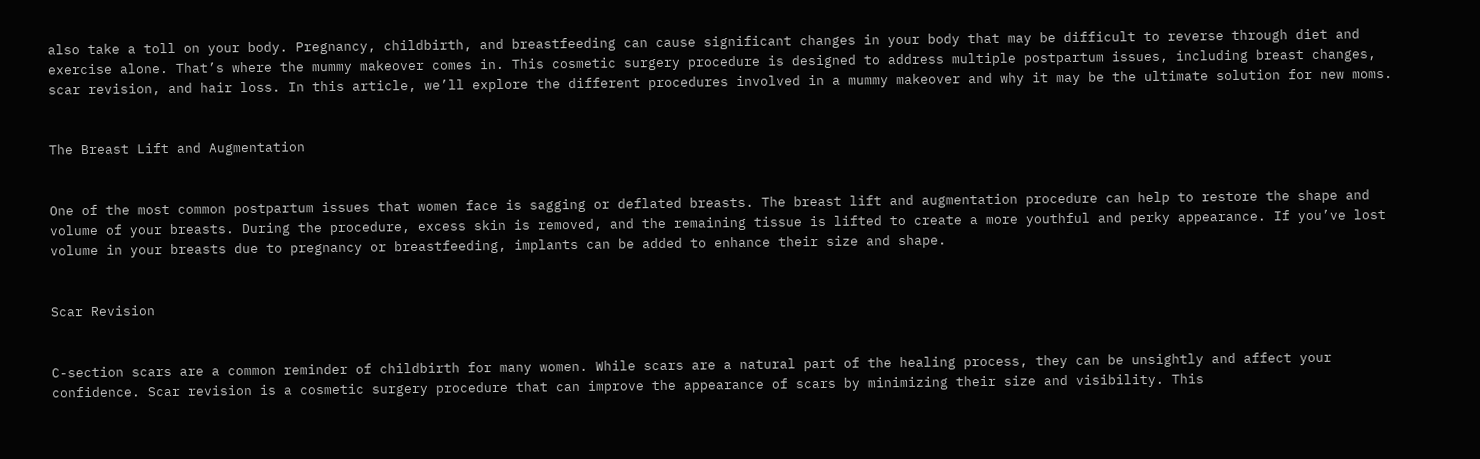also take a toll on your body. Pregnancy, childbirth, and breastfeeding can cause significant changes in your body that may be difficult to reverse through diet and exercise alone. That’s where the mummy makeover comes in. This cosmetic surgery procedure is designed to address multiple postpartum issues, including breast changes, scar revision, and hair loss. In this article, we’ll explore the different procedures involved in a mummy makeover and why it may be the ultimate solution for new moms.


The Breast Lift and Augmentation


One of the most common postpartum issues that women face is sagging or deflated breasts. The breast lift and augmentation procedure can help to restore the shape and volume of your breasts. During the procedure, excess skin is removed, and the remaining tissue is lifted to create a more youthful and perky appearance. If you’ve lost volume in your breasts due to pregnancy or breastfeeding, implants can be added to enhance their size and shape.


Scar Revision


C-section scars are a common reminder of childbirth for many women. While scars are a natural part of the healing process, they can be unsightly and affect your confidence. Scar revision is a cosmetic surgery procedure that can improve the appearance of scars by minimizing their size and visibility. This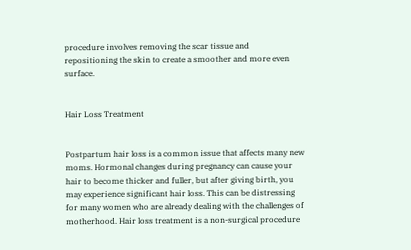procedure involves removing the scar tissue and repositioning the skin to create a smoother and more even surface.


Hair Loss Treatment


Postpartum hair loss is a common issue that affects many new moms. Hormonal changes during pregnancy can cause your hair to become thicker and fuller, but after giving birth, you may experience significant hair loss. This can be distressing for many women who are already dealing with the challenges of motherhood. Hair loss treatment is a non-surgical procedure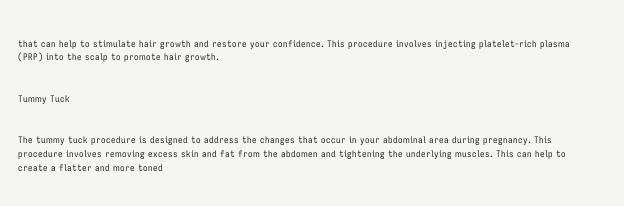that can help to stimulate hair growth and restore your confidence. This procedure involves injecting platelet-rich plasma (PRP) into the scalp to promote hair growth.


Tummy Tuck


The tummy tuck procedure is designed to address the changes that occur in your abdominal area during pregnancy. This procedure involves removing excess skin and fat from the abdomen and tightening the underlying muscles. This can help to create a flatter and more toned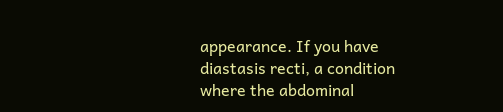appearance. If you have diastasis recti, a condition where the abdominal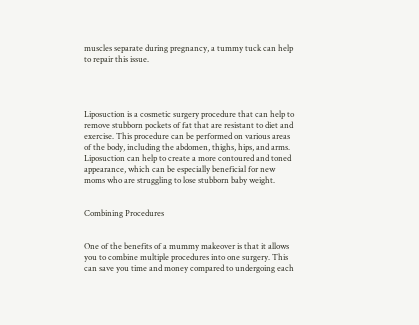muscles separate during pregnancy, a tummy tuck can help to repair this issue.




Liposuction is a cosmetic surgery procedure that can help to remove stubborn pockets of fat that are resistant to diet and exercise. This procedure can be performed on various areas of the body, including the abdomen, thighs, hips, and arms. Liposuction can help to create a more contoured and toned appearance, which can be especially beneficial for new moms who are struggling to lose stubborn baby weight.


Combining Procedures


One of the benefits of a mummy makeover is that it allows you to combine multiple procedures into one surgery. This can save you time and money compared to undergoing each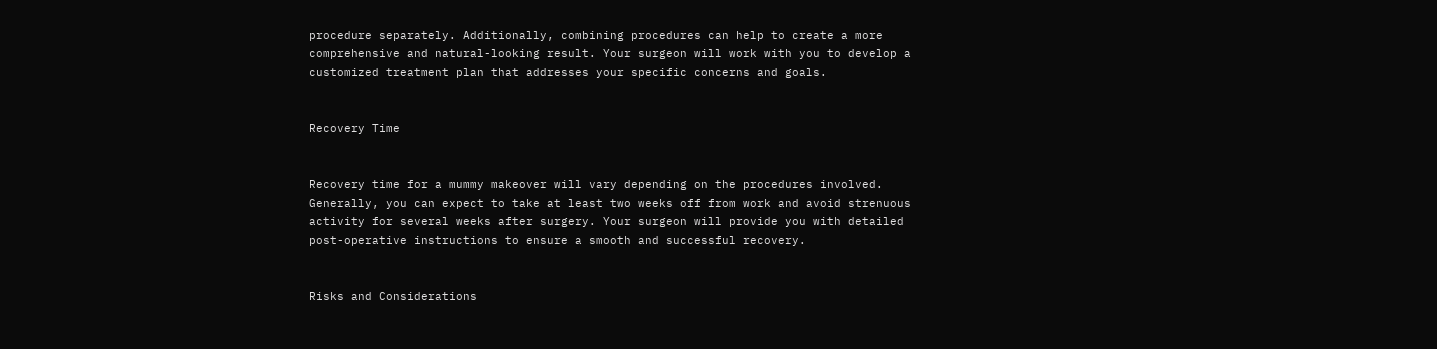procedure separately. Additionally, combining procedures can help to create a more comprehensive and natural-looking result. Your surgeon will work with you to develop a customized treatment plan that addresses your specific concerns and goals.


Recovery Time


Recovery time for a mummy makeover will vary depending on the procedures involved. Generally, you can expect to take at least two weeks off from work and avoid strenuous activity for several weeks after surgery. Your surgeon will provide you with detailed post-operative instructions to ensure a smooth and successful recovery.


Risks and Considerations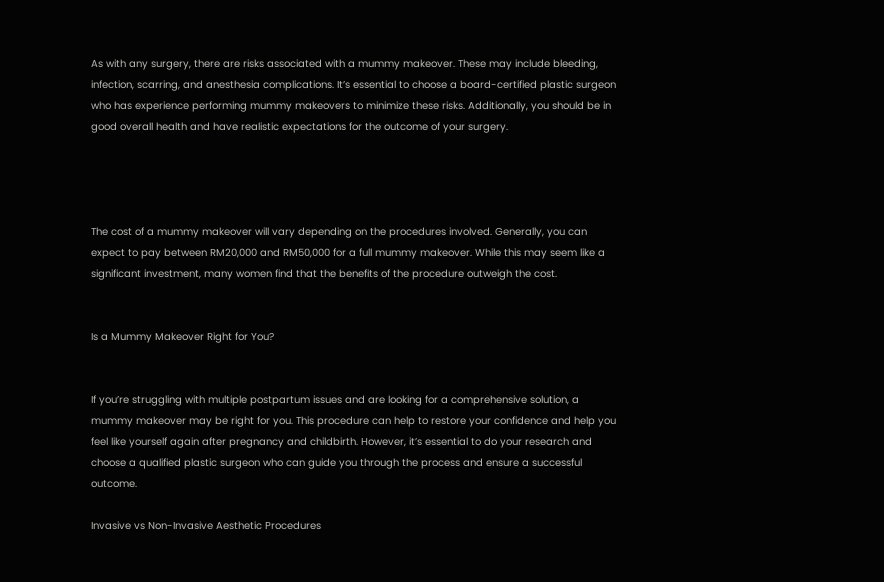As with any surgery, there are risks associated with a mummy makeover. These may include bleeding, infection, scarring, and anesthesia complications. It’s essential to choose a board-certified plastic surgeon who has experience performing mummy makeovers to minimize these risks. Additionally, you should be in good overall health and have realistic expectations for the outcome of your surgery.




The cost of a mummy makeover will vary depending on the procedures involved. Generally, you can expect to pay between RM20,000 and RM50,000 for a full mummy makeover. While this may seem like a significant investment, many women find that the benefits of the procedure outweigh the cost.


Is a Mummy Makeover Right for You?


If you’re struggling with multiple postpartum issues and are looking for a comprehensive solution, a mummy makeover may be right for you. This procedure can help to restore your confidence and help you feel like yourself again after pregnancy and childbirth. However, it’s essential to do your research and choose a qualified plastic surgeon who can guide you through the process and ensure a successful outcome.

Invasive vs Non-Invasive Aesthetic Procedures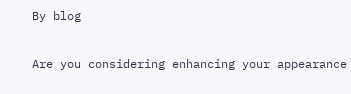By blog

Are you considering enhancing your appearance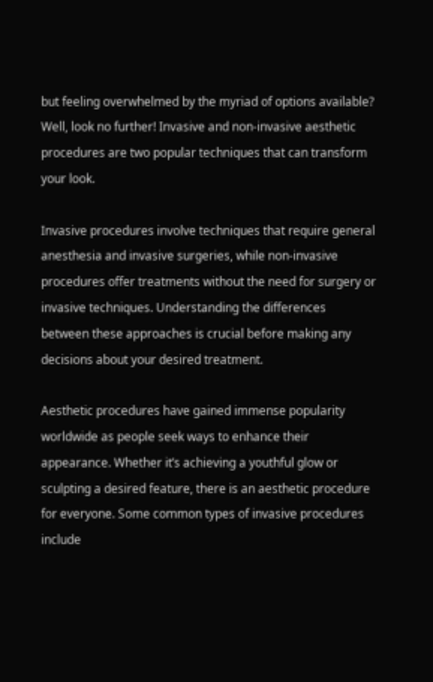but feeling overwhelmed by the myriad of options available? Well, look no further! Invasive and non-invasive aesthetic procedures are two popular techniques that can transform your look.

Invasive procedures involve techniques that require general anesthesia and invasive surgeries, while non-invasive procedures offer treatments without the need for surgery or invasive techniques. Understanding the differences between these approaches is crucial before making any decisions about your desired treatment.

Aesthetic procedures have gained immense popularity worldwide as people seek ways to enhance their appearance. Whether it’s achieving a youthful glow or sculpting a desired feature, there is an aesthetic procedure for everyone. Some common types of invasive procedures include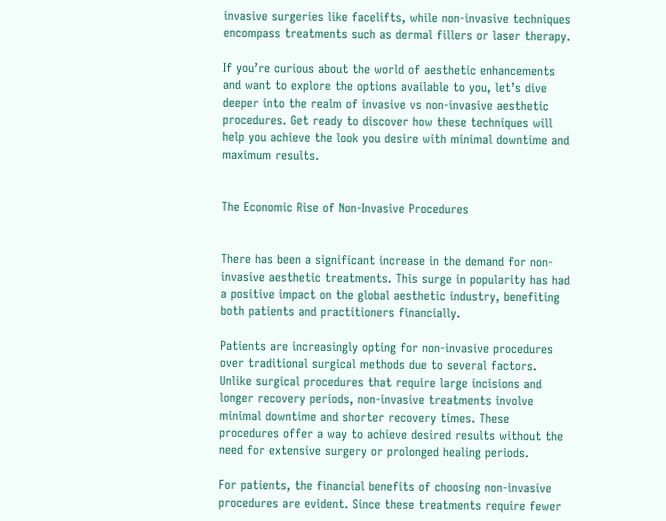invasive surgeries like facelifts, while non-invasive techniques encompass treatments such as dermal fillers or laser therapy.

If you’re curious about the world of aesthetic enhancements and want to explore the options available to you, let’s dive deeper into the realm of invasive vs non-invasive aesthetic procedures. Get ready to discover how these techniques will help you achieve the look you desire with minimal downtime and maximum results.


The Economic Rise of Non-Invasive Procedures


There has been a significant increase in the demand for non-invasive aesthetic treatments. This surge in popularity has had a positive impact on the global aesthetic industry, benefiting both patients and practitioners financially.

Patients are increasingly opting for non-invasive procedures over traditional surgical methods due to several factors. Unlike surgical procedures that require large incisions and longer recovery periods, non-invasive treatments involve minimal downtime and shorter recovery times. These procedures offer a way to achieve desired results without the need for extensive surgery or prolonged healing periods.

For patients, the financial benefits of choosing non-invasive procedures are evident. Since these treatments require fewer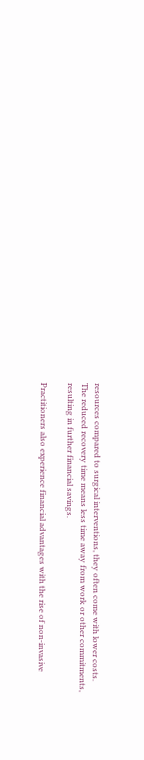resources compared to surgical interventions, they often come with lower costs. The reduced recovery time means less time away from work or other commitments, resulting in further financial savings.

Practitioners also experience financial advantages with the rise of non-invasive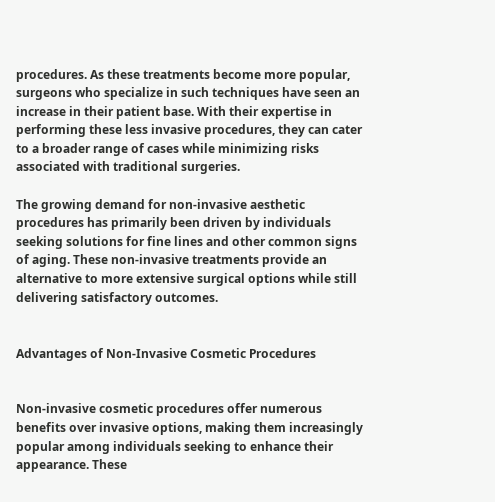procedures. As these treatments become more popular, surgeons who specialize in such techniques have seen an increase in their patient base. With their expertise in performing these less invasive procedures, they can cater to a broader range of cases while minimizing risks associated with traditional surgeries.

The growing demand for non-invasive aesthetic procedures has primarily been driven by individuals seeking solutions for fine lines and other common signs of aging. These non-invasive treatments provide an alternative to more extensive surgical options while still delivering satisfactory outcomes.


Advantages of Non-Invasive Cosmetic Procedures


Non-invasive cosmetic procedures offer numerous benefits over invasive options, making them increasingly popular among individuals seeking to enhance their appearance. These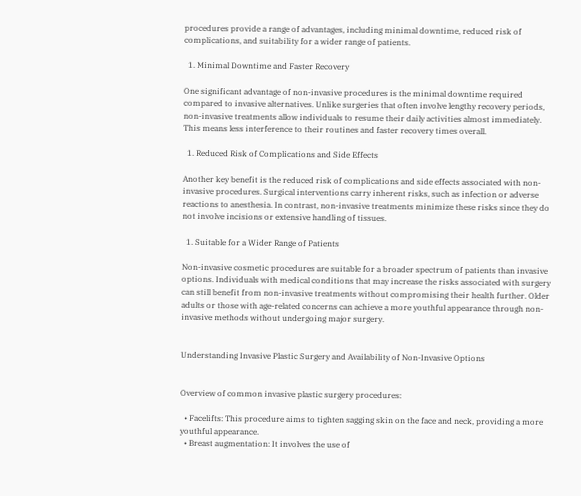procedures provide a range of advantages, including minimal downtime, reduced risk of complications, and suitability for a wider range of patients.

  1. Minimal Downtime and Faster Recovery

One significant advantage of non-invasive procedures is the minimal downtime required compared to invasive alternatives. Unlike surgeries that often involve lengthy recovery periods, non-invasive treatments allow individuals to resume their daily activities almost immediately. This means less interference to their routines and faster recovery times overall.

  1. Reduced Risk of Complications and Side Effects

Another key benefit is the reduced risk of complications and side effects associated with non-invasive procedures. Surgical interventions carry inherent risks, such as infection or adverse reactions to anesthesia. In contrast, non-invasive treatments minimize these risks since they do not involve incisions or extensive handling of tissues.

  1. Suitable for a Wider Range of Patients

Non-invasive cosmetic procedures are suitable for a broader spectrum of patients than invasive options. Individuals with medical conditions that may increase the risks associated with surgery can still benefit from non-invasive treatments without compromising their health further. Older adults or those with age-related concerns can achieve a more youthful appearance through non-invasive methods without undergoing major surgery.


Understanding Invasive Plastic Surgery and Availability of Non-Invasive Options


Overview of common invasive plastic surgery procedures:

  • Facelifts: This procedure aims to tighten sagging skin on the face and neck, providing a more youthful appearance.
  • Breast augmentation: It involves the use of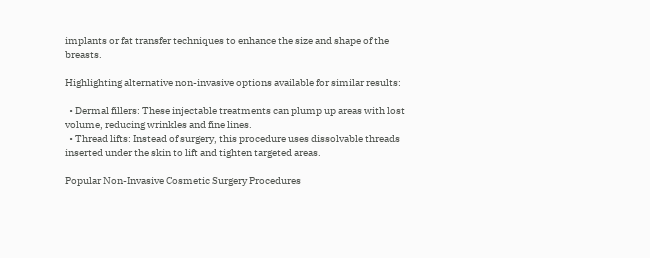implants or fat transfer techniques to enhance the size and shape of the breasts.

Highlighting alternative non-invasive options available for similar results:

  • Dermal fillers: These injectable treatments can plump up areas with lost volume, reducing wrinkles and fine lines.
  • Thread lifts: Instead of surgery, this procedure uses dissolvable threads inserted under the skin to lift and tighten targeted areas.

Popular Non-Invasive Cosmetic Surgery Procedures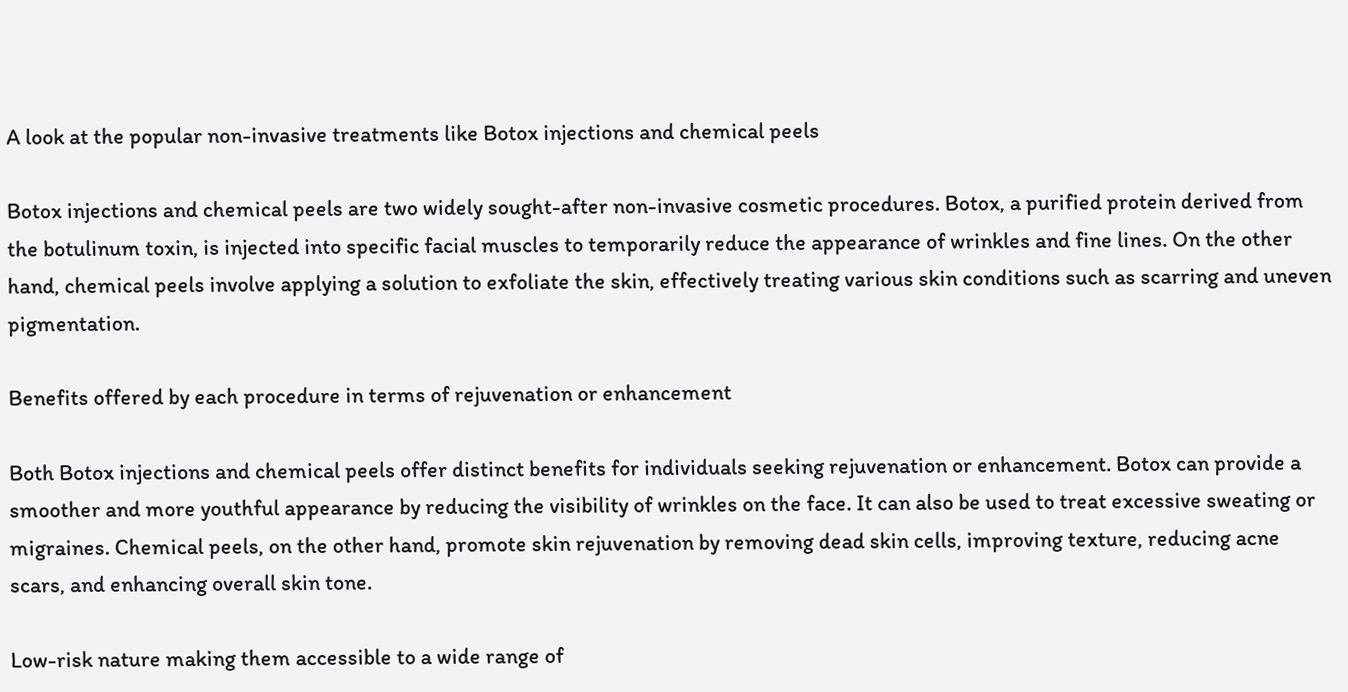A look at the popular non-invasive treatments like Botox injections and chemical peels

Botox injections and chemical peels are two widely sought-after non-invasive cosmetic procedures. Botox, a purified protein derived from the botulinum toxin, is injected into specific facial muscles to temporarily reduce the appearance of wrinkles and fine lines. On the other hand, chemical peels involve applying a solution to exfoliate the skin, effectively treating various skin conditions such as scarring and uneven pigmentation.

Benefits offered by each procedure in terms of rejuvenation or enhancement

Both Botox injections and chemical peels offer distinct benefits for individuals seeking rejuvenation or enhancement. Botox can provide a smoother and more youthful appearance by reducing the visibility of wrinkles on the face. It can also be used to treat excessive sweating or migraines. Chemical peels, on the other hand, promote skin rejuvenation by removing dead skin cells, improving texture, reducing acne scars, and enhancing overall skin tone.

Low-risk nature making them accessible to a wide range of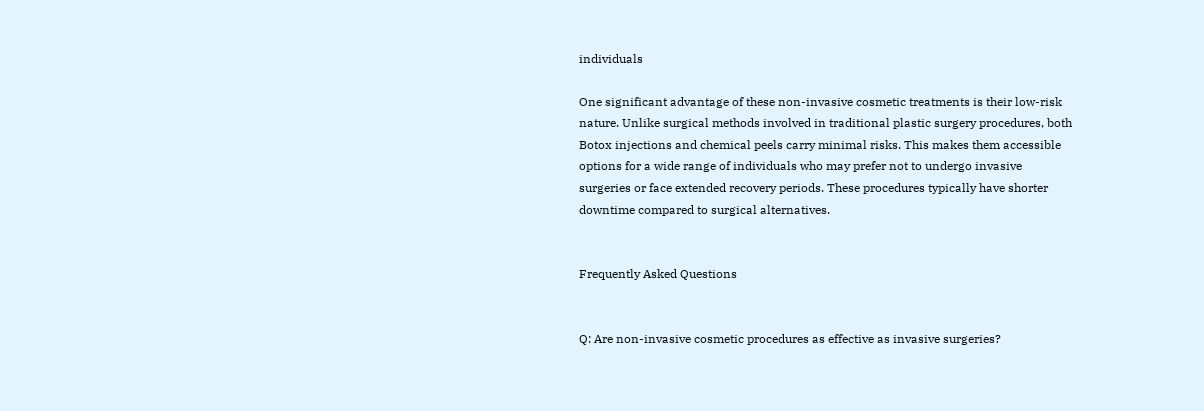individuals

One significant advantage of these non-invasive cosmetic treatments is their low-risk nature. Unlike surgical methods involved in traditional plastic surgery procedures, both Botox injections and chemical peels carry minimal risks. This makes them accessible options for a wide range of individuals who may prefer not to undergo invasive surgeries or face extended recovery periods. These procedures typically have shorter downtime compared to surgical alternatives.


Frequently Asked Questions


Q: Are non-invasive cosmetic procedures as effective as invasive surgeries?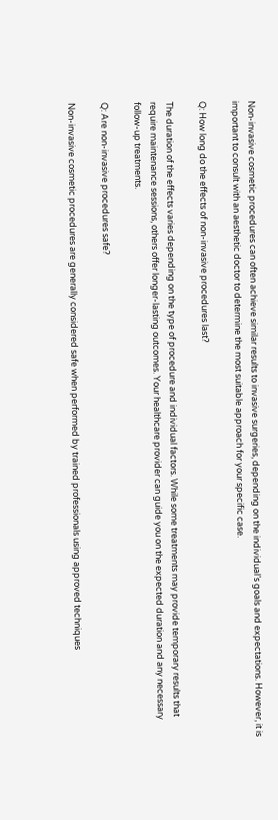Non-invasive cosmetic procedures can often achieve similar results to invasive surgeries, depending on the individual’s goals and expectations. However, it is important to consult with an aesthetic doctor to determine the most suitable approach for your specific case.

Q: How long do the effects of non-invasive procedures last?

The duration of the effects varies depending on the type of procedure and individual factors. While some treatments may provide temporary results that require maintenance sessions, others offer longer-lasting outcomes. Your healthcare provider can guide you on the expected duration and any necessary follow-up treatments.

Q: Are non-invasive procedures safe?

Non-invasive cosmetic procedures are generally considered safe when performed by trained professionals using approved techniques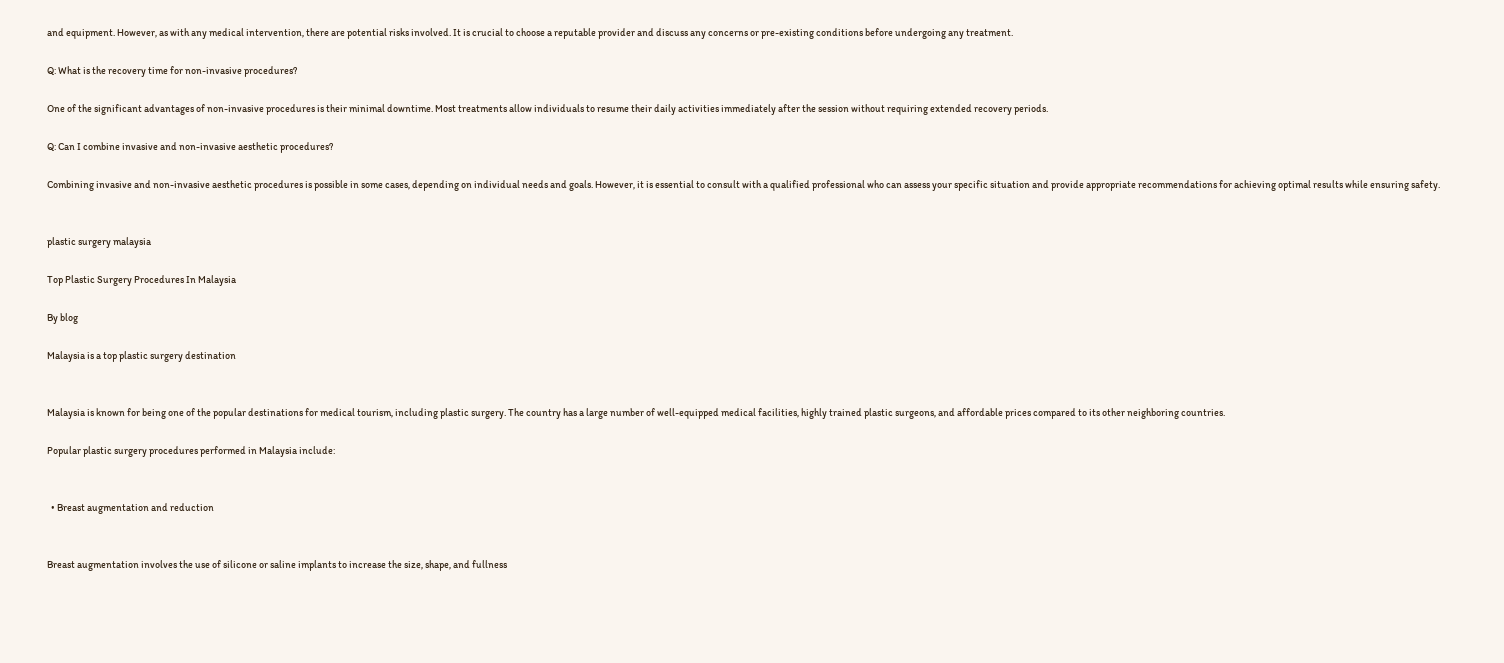and equipment. However, as with any medical intervention, there are potential risks involved. It is crucial to choose a reputable provider and discuss any concerns or pre-existing conditions before undergoing any treatment.

Q: What is the recovery time for non-invasive procedures?

One of the significant advantages of non-invasive procedures is their minimal downtime. Most treatments allow individuals to resume their daily activities immediately after the session without requiring extended recovery periods.

Q: Can I combine invasive and non-invasive aesthetic procedures?

Combining invasive and non-invasive aesthetic procedures is possible in some cases, depending on individual needs and goals. However, it is essential to consult with a qualified professional who can assess your specific situation and provide appropriate recommendations for achieving optimal results while ensuring safety.


plastic surgery malaysia

Top Plastic Surgery Procedures In Malaysia

By blog

Malaysia is a top plastic surgery destination


Malaysia is known for being one of the popular destinations for medical tourism, including plastic surgery. The country has a large number of well-equipped medical facilities, highly trained plastic surgeons, and affordable prices compared to its other neighboring countries.

Popular plastic surgery procedures performed in Malaysia include:


  • Breast augmentation and reduction


Breast augmentation involves the use of silicone or saline implants to increase the size, shape, and fullness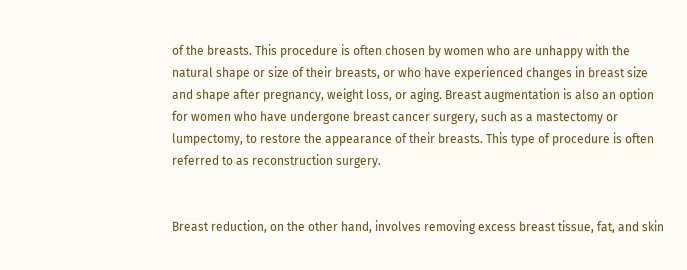of the breasts. This procedure is often chosen by women who are unhappy with the natural shape or size of their breasts, or who have experienced changes in breast size and shape after pregnancy, weight loss, or aging. Breast augmentation is also an option for women who have undergone breast cancer surgery, such as a mastectomy or lumpectomy, to restore the appearance of their breasts. This type of procedure is often referred to as reconstruction surgery.


Breast reduction, on the other hand, involves removing excess breast tissue, fat, and skin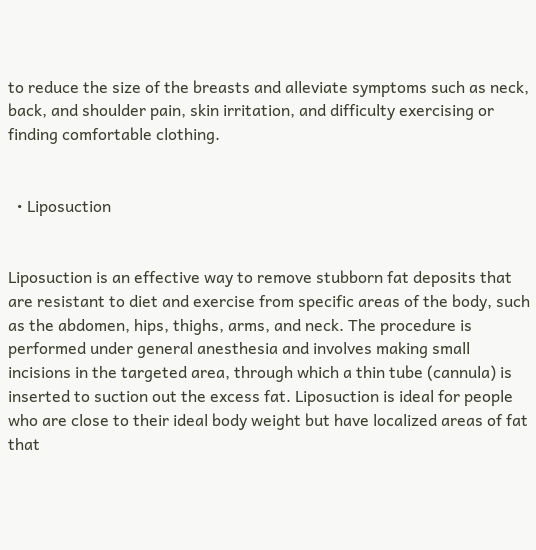to reduce the size of the breasts and alleviate symptoms such as neck, back, and shoulder pain, skin irritation, and difficulty exercising or finding comfortable clothing.


  • Liposuction


Liposuction is an effective way to remove stubborn fat deposits that are resistant to diet and exercise from specific areas of the body, such as the abdomen, hips, thighs, arms, and neck. The procedure is performed under general anesthesia and involves making small incisions in the targeted area, through which a thin tube (cannula) is inserted to suction out the excess fat. Liposuction is ideal for people who are close to their ideal body weight but have localized areas of fat that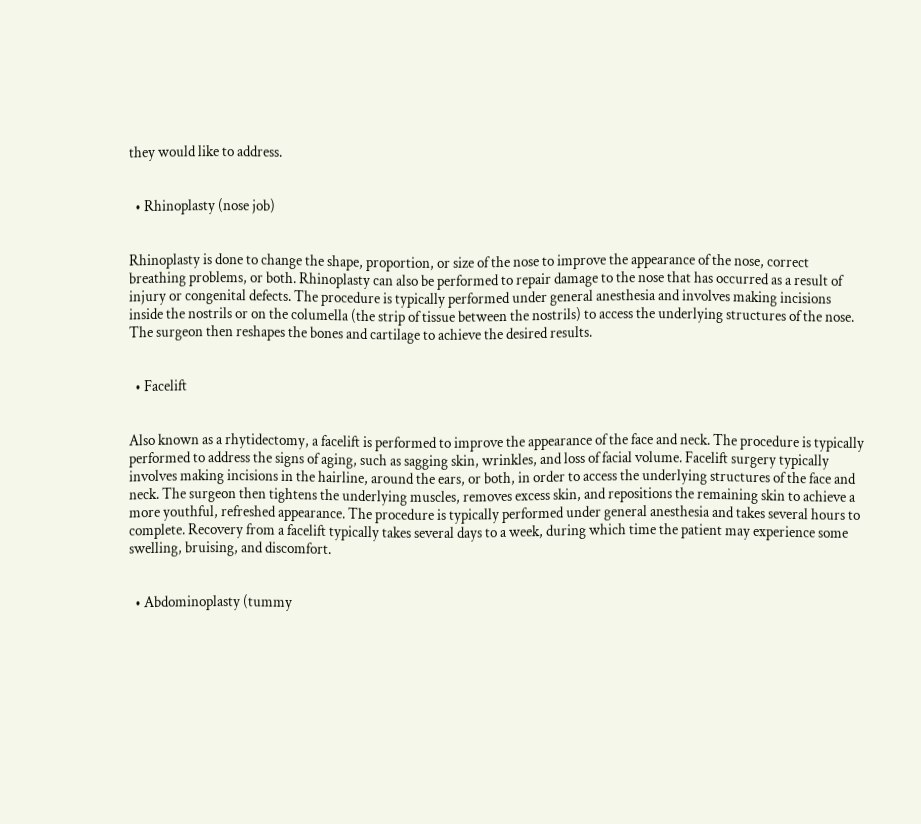they would like to address.


  • Rhinoplasty (nose job)


Rhinoplasty is done to change the shape, proportion, or size of the nose to improve the appearance of the nose, correct breathing problems, or both. Rhinoplasty can also be performed to repair damage to the nose that has occurred as a result of injury or congenital defects. The procedure is typically performed under general anesthesia and involves making incisions inside the nostrils or on the columella (the strip of tissue between the nostrils) to access the underlying structures of the nose. The surgeon then reshapes the bones and cartilage to achieve the desired results.


  • Facelift


Also known as a rhytidectomy, a facelift is performed to improve the appearance of the face and neck. The procedure is typically performed to address the signs of aging, such as sagging skin, wrinkles, and loss of facial volume. Facelift surgery typically involves making incisions in the hairline, around the ears, or both, in order to access the underlying structures of the face and neck. The surgeon then tightens the underlying muscles, removes excess skin, and repositions the remaining skin to achieve a more youthful, refreshed appearance. The procedure is typically performed under general anesthesia and takes several hours to complete. Recovery from a facelift typically takes several days to a week, during which time the patient may experience some swelling, bruising, and discomfort.


  • Abdominoplasty (tummy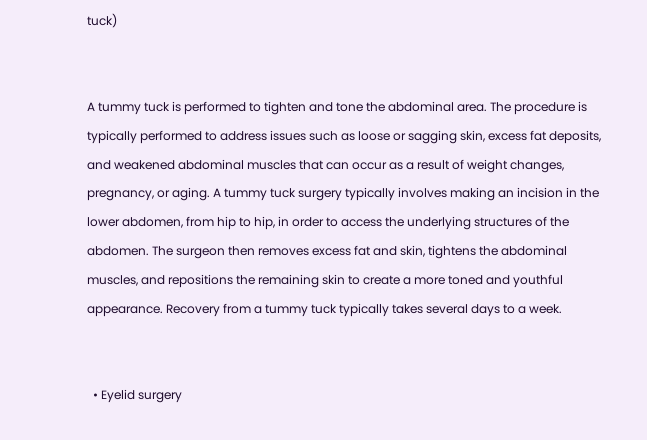tuck)


A tummy tuck is performed to tighten and tone the abdominal area. The procedure is typically performed to address issues such as loose or sagging skin, excess fat deposits, and weakened abdominal muscles that can occur as a result of weight changes, pregnancy, or aging. A tummy tuck surgery typically involves making an incision in the lower abdomen, from hip to hip, in order to access the underlying structures of the abdomen. The surgeon then removes excess fat and skin, tightens the abdominal muscles, and repositions the remaining skin to create a more toned and youthful appearance. Recovery from a tummy tuck typically takes several days to a week.


  • Eyelid surgery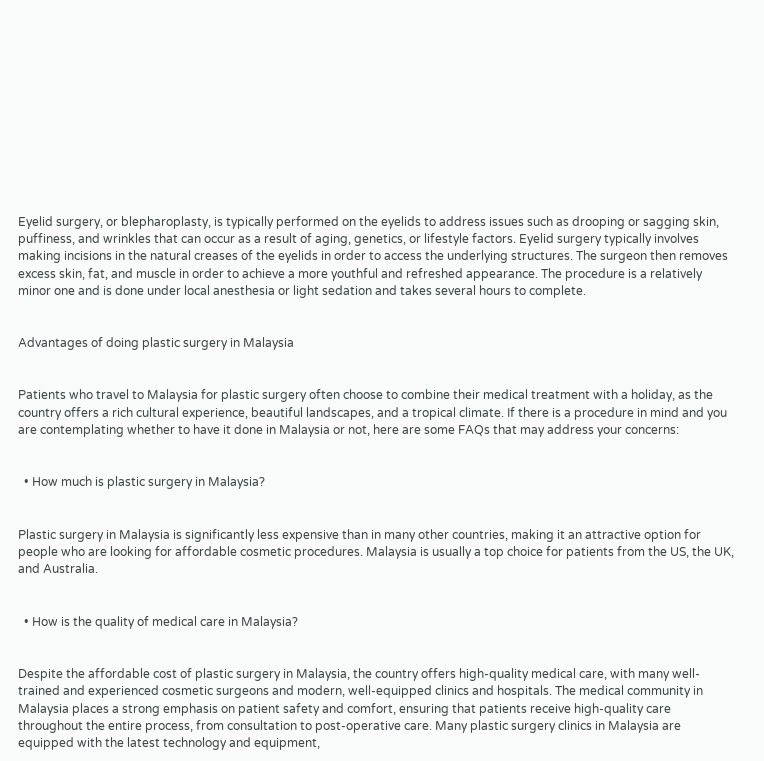Eyelid surgery, or blepharoplasty, is typically performed on the eyelids to address issues such as drooping or sagging skin, puffiness, and wrinkles that can occur as a result of aging, genetics, or lifestyle factors. Eyelid surgery typically involves making incisions in the natural creases of the eyelids in order to access the underlying structures. The surgeon then removes excess skin, fat, and muscle in order to achieve a more youthful and refreshed appearance. The procedure is a relatively minor one and is done under local anesthesia or light sedation and takes several hours to complete.


Advantages of doing plastic surgery in Malaysia


Patients who travel to Malaysia for plastic surgery often choose to combine their medical treatment with a holiday, as the country offers a rich cultural experience, beautiful landscapes, and a tropical climate. If there is a procedure in mind and you are contemplating whether to have it done in Malaysia or not, here are some FAQs that may address your concerns:


  • How much is plastic surgery in Malaysia?


Plastic surgery in Malaysia is significantly less expensive than in many other countries, making it an attractive option for people who are looking for affordable cosmetic procedures. Malaysia is usually a top choice for patients from the US, the UK, and Australia.


  • How is the quality of medical care in Malaysia?


Despite the affordable cost of plastic surgery in Malaysia, the country offers high-quality medical care, with many well-trained and experienced cosmetic surgeons and modern, well-equipped clinics and hospitals. The medical community in Malaysia places a strong emphasis on patient safety and comfort, ensuring that patients receive high-quality care throughout the entire process, from consultation to post-operative care. Many plastic surgery clinics in Malaysia are equipped with the latest technology and equipment,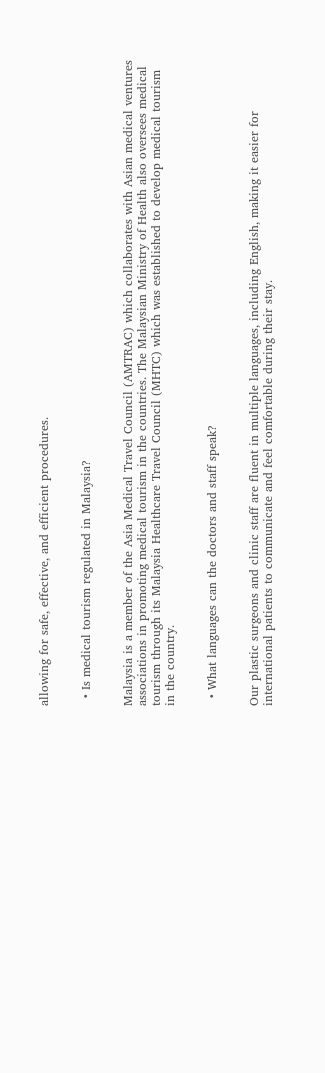allowing for safe, effective, and efficient procedures.


  • Is medical tourism regulated in Malaysia?


Malaysia is a member of the Asia Medical Travel Council (AMTRAC) which collaborates with Asian medical ventures associations in promoting medical tourism in the countries. The Malaysian Ministry of Health also oversees medical tourism through its Malaysia Healthcare Travel Council (MHTC) which was established to develop medical tourism in the country.


  • What languages can the doctors and staff speak?


Our plastic surgeons and clinic staff are fluent in multiple languages, including English, making it easier for international patients to communicate and feel comfortable during their stay.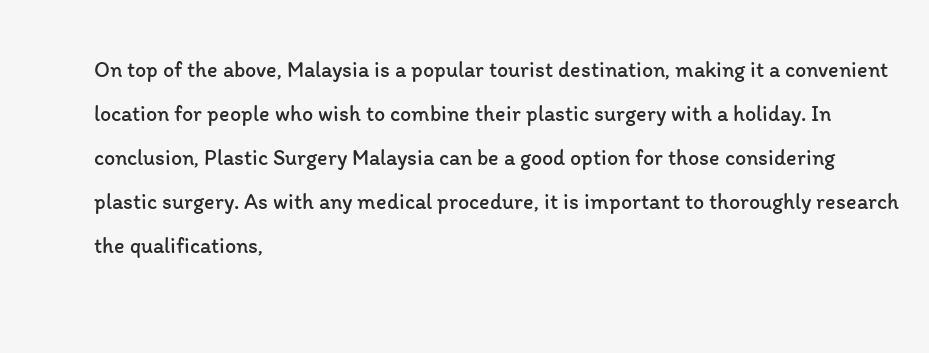On top of the above, Malaysia is a popular tourist destination, making it a convenient location for people who wish to combine their plastic surgery with a holiday. In conclusion, Plastic Surgery Malaysia can be a good option for those considering plastic surgery. As with any medical procedure, it is important to thoroughly research the qualifications,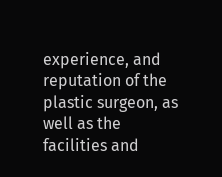experience, and reputation of the plastic surgeon, as well as the facilities and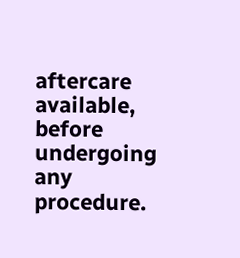aftercare available, before undergoing any procedure.